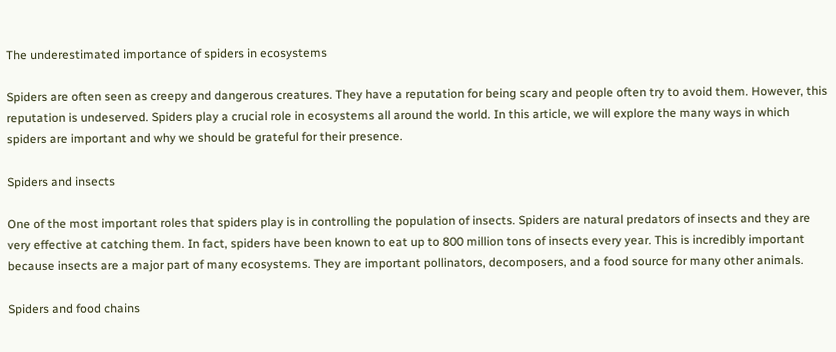The underestimated importance of spiders in ecosystems

Spiders are often seen as creepy and dangerous creatures. They have a reputation for being scary and people often try to avoid them. However, this reputation is undeserved. Spiders play a crucial role in ecosystems all around the world. In this article, we will explore the many ways in which spiders are important and why we should be grateful for their presence.

Spiders and insects

One of the most important roles that spiders play is in controlling the population of insects. Spiders are natural predators of insects and they are very effective at catching them. In fact, spiders have been known to eat up to 800 million tons of insects every year. This is incredibly important because insects are a major part of many ecosystems. They are important pollinators, decomposers, and a food source for many other animals.

Spiders and food chains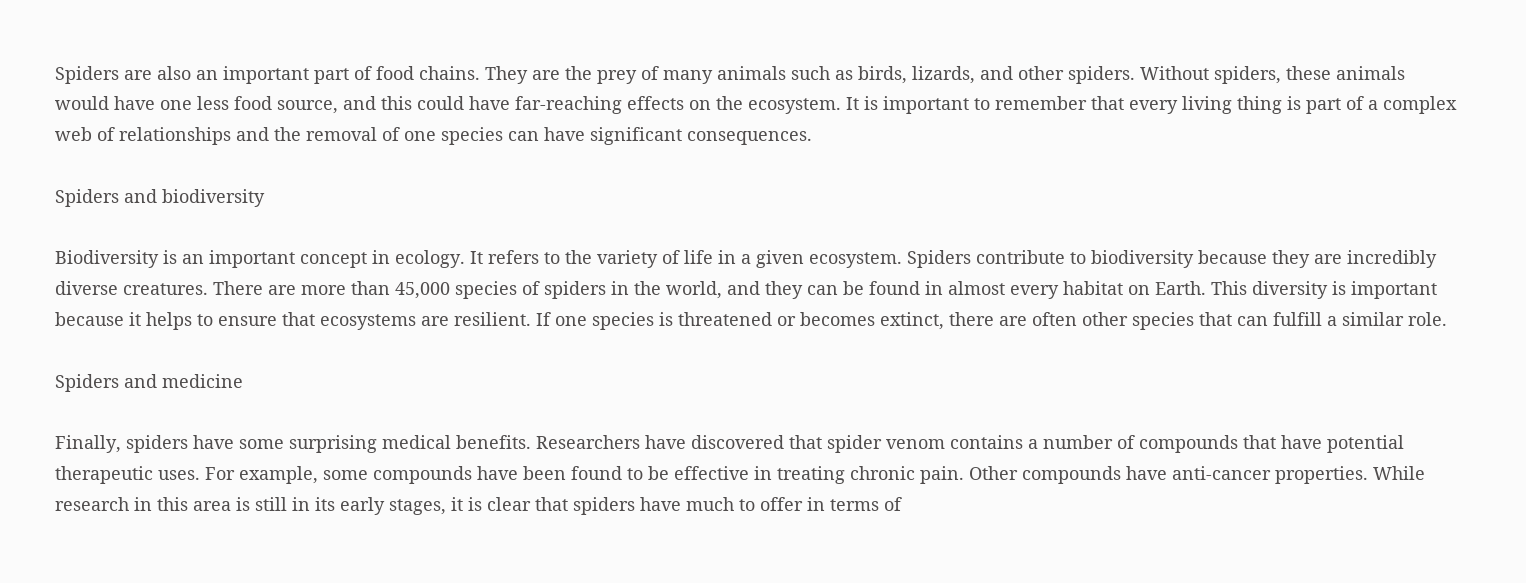Spiders are also an important part of food chains. They are the prey of many animals such as birds, lizards, and other spiders. Without spiders, these animals would have one less food source, and this could have far-reaching effects on the ecosystem. It is important to remember that every living thing is part of a complex web of relationships and the removal of one species can have significant consequences.

Spiders and biodiversity

Biodiversity is an important concept in ecology. It refers to the variety of life in a given ecosystem. Spiders contribute to biodiversity because they are incredibly diverse creatures. There are more than 45,000 species of spiders in the world, and they can be found in almost every habitat on Earth. This diversity is important because it helps to ensure that ecosystems are resilient. If one species is threatened or becomes extinct, there are often other species that can fulfill a similar role.

Spiders and medicine

Finally, spiders have some surprising medical benefits. Researchers have discovered that spider venom contains a number of compounds that have potential therapeutic uses. For example, some compounds have been found to be effective in treating chronic pain. Other compounds have anti-cancer properties. While research in this area is still in its early stages, it is clear that spiders have much to offer in terms of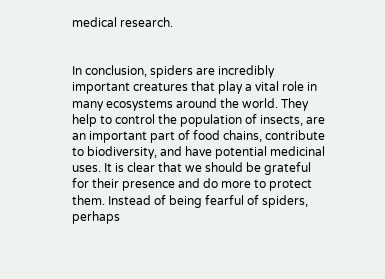medical research.


In conclusion, spiders are incredibly important creatures that play a vital role in many ecosystems around the world. They help to control the population of insects, are an important part of food chains, contribute to biodiversity, and have potential medicinal uses. It is clear that we should be grateful for their presence and do more to protect them. Instead of being fearful of spiders, perhaps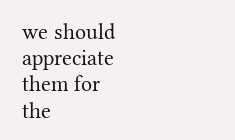we should appreciate them for the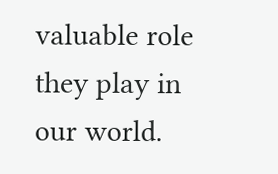valuable role they play in our world.